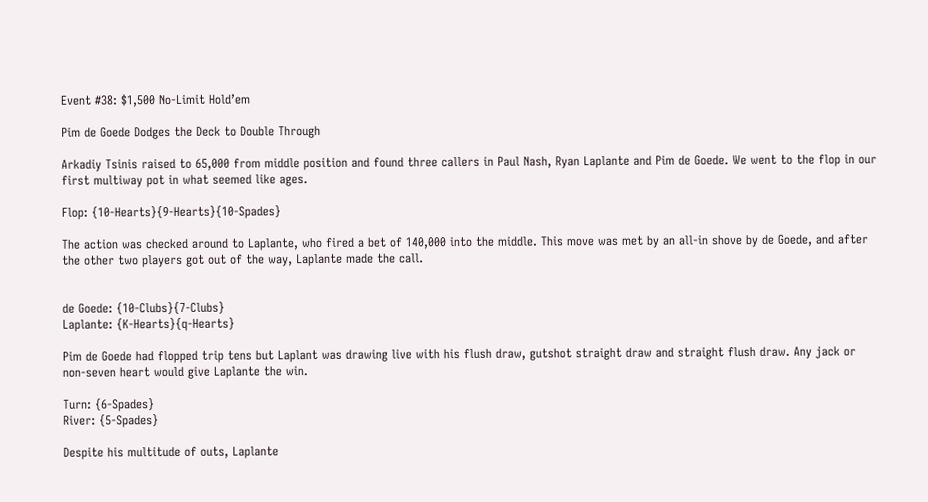Event #38: $1,500 No-Limit Hold’em

Pim de Goede Dodges the Deck to Double Through

Arkadiy Tsinis raised to 65,000 from middle position and found three callers in Paul Nash, Ryan Laplante and Pim de Goede. We went to the flop in our first multiway pot in what seemed like ages.

Flop: {10-Hearts}{9-Hearts}{10-Spades}

The action was checked around to Laplante, who fired a bet of 140,000 into the middle. This move was met by an all-in shove by de Goede, and after the other two players got out of the way, Laplante made the call.


de Goede: {10-Clubs}{7-Clubs}
Laplante: {K-Hearts}{q-Hearts}

Pim de Goede had flopped trip tens but Laplant was drawing live with his flush draw, gutshot straight draw and straight flush draw. Any jack or non-seven heart would give Laplante the win.

Turn: {6-Spades}
River: {5-Spades}

Despite his multitude of outs, Laplante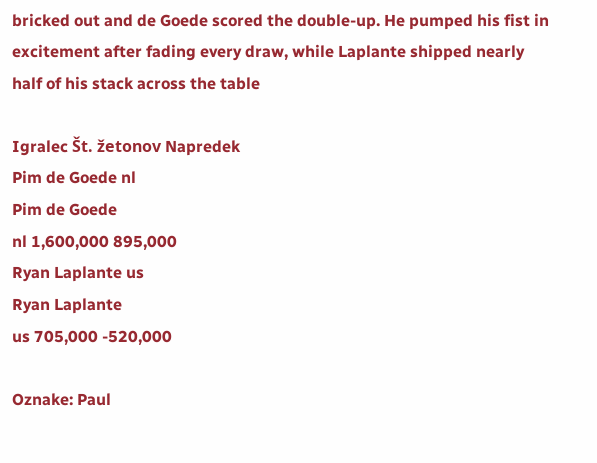bricked out and de Goede scored the double-up. He pumped his fist in excitement after fading every draw, while Laplante shipped nearly half of his stack across the table

Igralec Št. žetonov Napredek
Pim de Goede nl
Pim de Goede
nl 1,600,000 895,000
Ryan Laplante us
Ryan Laplante
us 705,000 -520,000

Oznake: Paul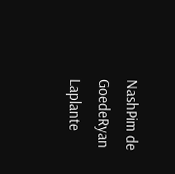NashPim de GoedeRyan Laplante